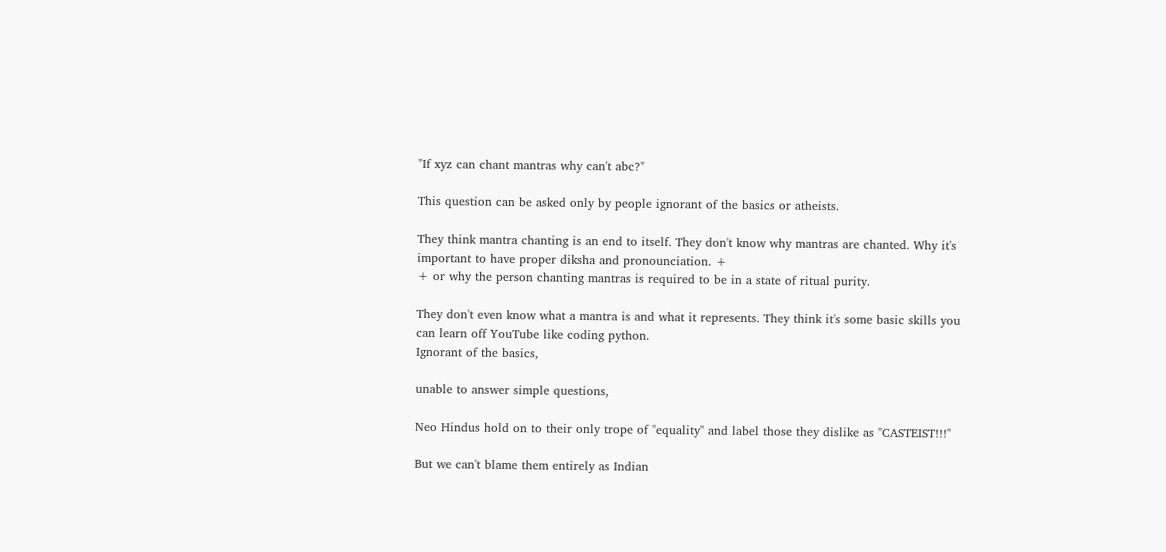"If xyz can chant mantras why can't abc?"

This question can be asked only by people ignorant of the basics or atheists.

They think mantra chanting is an end to itself. They don't know why mantras are chanted. Why it's important to have proper diksha and pronounciation. +
+ or why the person chanting mantras is required to be in a state of ritual purity.

They don't even know what a mantra is and what it represents. They think it's some basic skills you can learn off YouTube like coding python.
Ignorant of the basics,

unable to answer simple questions,

Neo Hindus hold on to their only trope of "equality" and label those they dislike as "CASTEIST!!!"

But we can't blame them entirely as Indian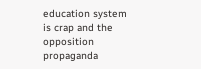education system is crap and the opposition propaganda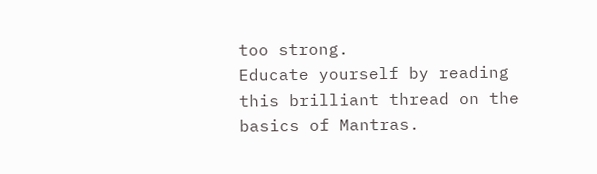too strong.
Educate yourself by reading this brilliant thread on the basics of Mantras.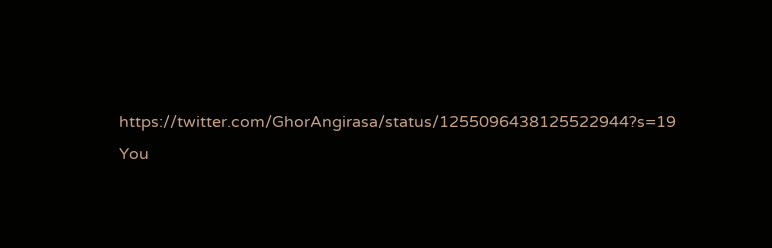https://twitter.com/GhorAngirasa/status/1255096438125522944?s=19
You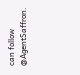can follow @AgentSaffron.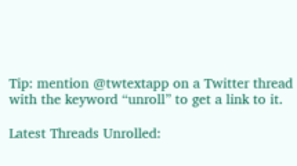Tip: mention @twtextapp on a Twitter thread with the keyword “unroll” to get a link to it.

Latest Threads Unrolled: